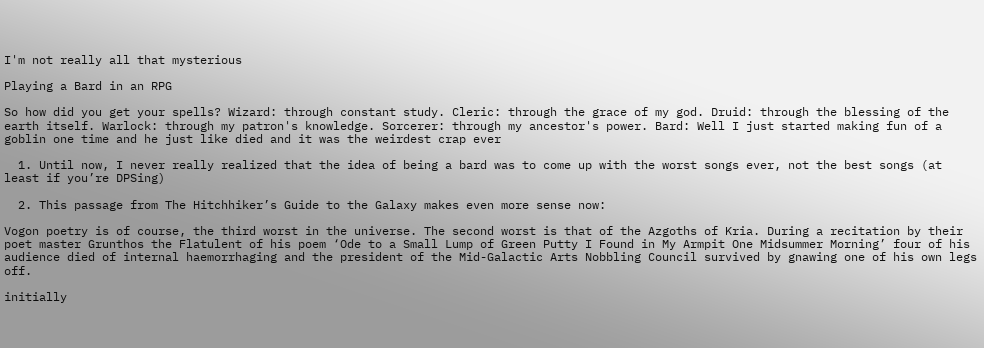I'm not really all that mysterious

Playing a Bard in an RPG

So how did you get your spells? Wizard: through constant study. Cleric: through the grace of my god. Druid: through the blessing of the earth itself. Warlock: through my patron's knowledge. Sorcerer: through my ancestor's power. Bard: Well I just started making fun of a goblin one time and he just like died and it was the weirdest crap ever

  1. Until now, I never really realized that the idea of being a bard was to come up with the worst songs ever, not the best songs (at least if you’re DPSing)

  2. This passage from The Hitchhiker’s Guide to the Galaxy makes even more sense now:

Vogon poetry is of course, the third worst in the universe. The second worst is that of the Azgoths of Kria. During a recitation by their poet master Grunthos the Flatulent of his poem ‘Ode to a Small Lump of Green Putty I Found in My Armpit One Midsummer Morning’ four of his audience died of internal haemorrhaging and the president of the Mid-Galactic Arts Nobbling Council survived by gnawing one of his own legs off.

initially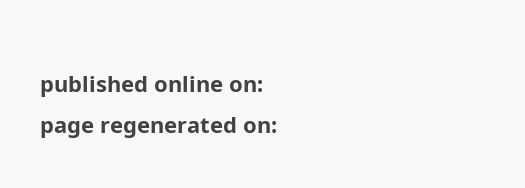published online on:
page regenerated on: